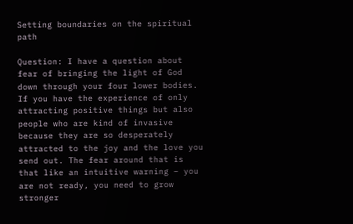Setting boundaries on the spiritual path

Question: I have a question about fear of bringing the light of God down through your four lower bodies. If you have the experience of only attracting positive things but also people who are kind of invasive because they are so desperately attracted to the joy and the love you send out. The fear around that is that like an intuitive warning – you are not ready, you need to grow stronger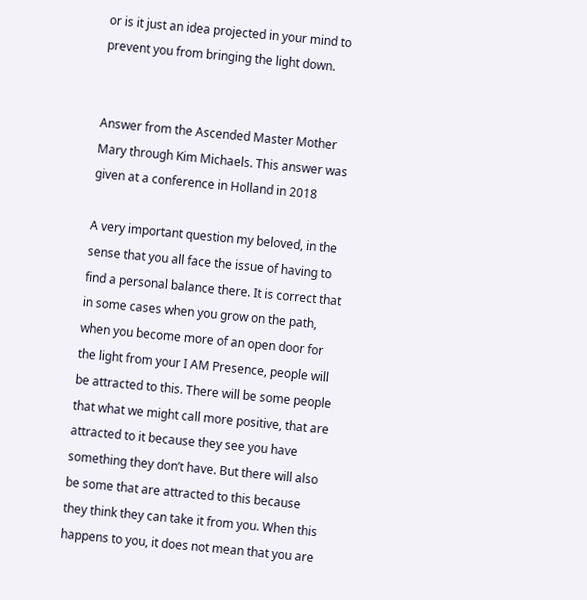or is it just an idea projected in your mind to prevent you from bringing the light down.


Answer from the Ascended Master Mother Mary through Kim Michaels. This answer was given at a conference in Holland in 2018

A very important question my beloved, in the sense that you all face the issue of having to find a personal balance there. It is correct that in some cases when you grow on the path, when you become more of an open door for the light from your I AM Presence, people will be attracted to this. There will be some people that what we might call more positive, that are attracted to it because they see you have something they don’t have. But there will also be some that are attracted to this because they think they can take it from you. When this happens to you, it does not mean that you are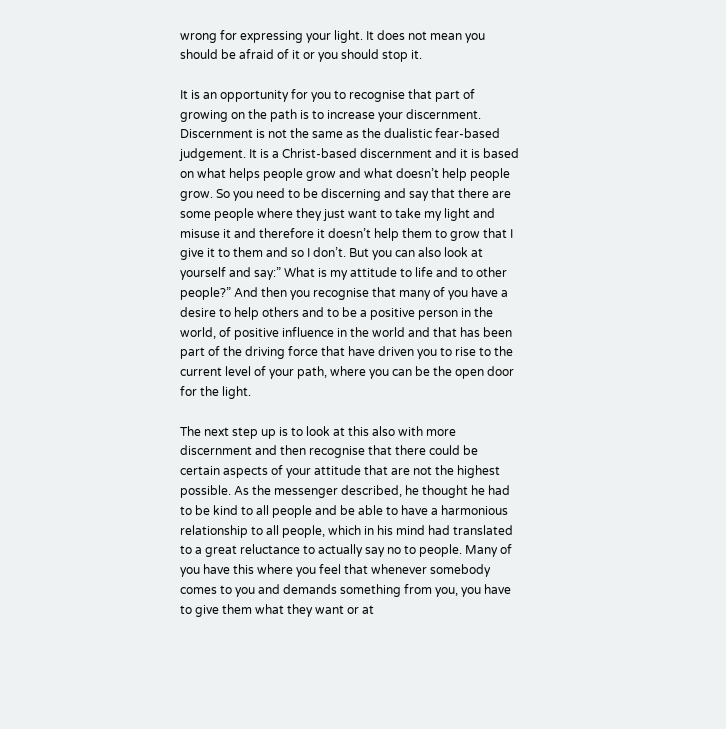wrong for expressing your light. It does not mean you should be afraid of it or you should stop it.

It is an opportunity for you to recognise that part of growing on the path is to increase your discernment. Discernment is not the same as the dualistic fear-based judgement. It is a Christ-based discernment and it is based on what helps people grow and what doesn’t help people grow. So you need to be discerning and say that there are some people where they just want to take my light and misuse it and therefore it doesn’t help them to grow that I give it to them and so I don’t. But you can also look at yourself and say:” What is my attitude to life and to other people?” And then you recognise that many of you have a desire to help others and to be a positive person in the world, of positive influence in the world and that has been part of the driving force that have driven you to rise to the current level of your path, where you can be the open door for the light.

The next step up is to look at this also with more discernment and then recognise that there could be certain aspects of your attitude that are not the highest possible. As the messenger described, he thought he had to be kind to all people and be able to have a harmonious relationship to all people, which in his mind had translated to a great reluctance to actually say no to people. Many of you have this where you feel that whenever somebody comes to you and demands something from you, you have to give them what they want or at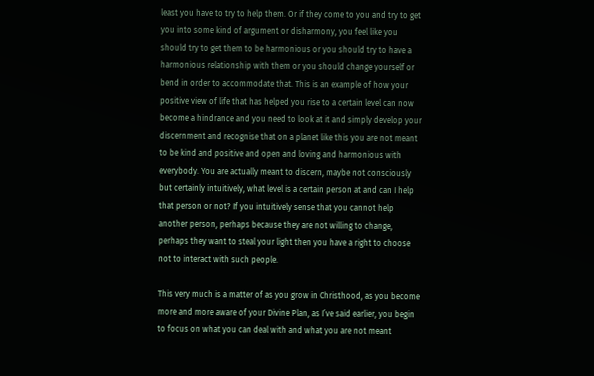least you have to try to help them. Or if they come to you and try to get you into some kind of argument or disharmony, you feel like you should try to get them to be harmonious or you should try to have a harmonious relationship with them or you should change yourself or bend in order to accommodate that. This is an example of how your positive view of life that has helped you rise to a certain level can now become a hindrance and you need to look at it and simply develop your discernment and recognise that on a planet like this you are not meant to be kind and positive and open and loving and harmonious with everybody. You are actually meant to discern, maybe not consciously but certainly intuitively, what level is a certain person at and can I help that person or not? If you intuitively sense that you cannot help another person, perhaps because they are not willing to change, perhaps they want to steal your light then you have a right to choose not to interact with such people.

This very much is a matter of as you grow in Christhood, as you become more and more aware of your Divine Plan, as I’ve said earlier, you begin to focus on what you can deal with and what you are not meant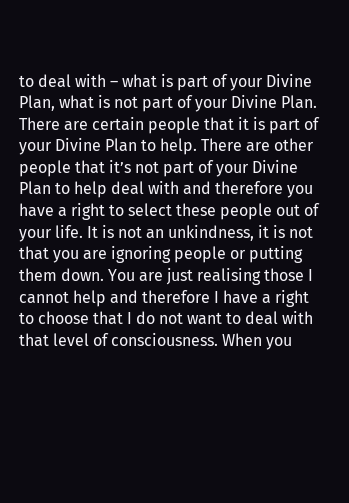to deal with – what is part of your Divine Plan, what is not part of your Divine Plan. There are certain people that it is part of your Divine Plan to help. There are other people that it’s not part of your Divine Plan to help deal with and therefore you have a right to select these people out of your life. It is not an unkindness, it is not that you are ignoring people or putting them down. You are just realising those I cannot help and therefore I have a right to choose that I do not want to deal with that level of consciousness. When you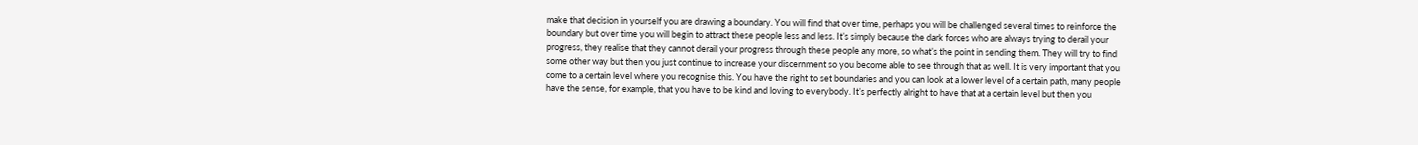make that decision in yourself you are drawing a boundary. You will find that over time, perhaps you will be challenged several times to reinforce the boundary but over time you will begin to attract these people less and less. It’s simply because the dark forces who are always trying to derail your progress, they realise that they cannot derail your progress through these people any more, so what’s the point in sending them. They will try to find some other way but then you just continue to increase your discernment so you become able to see through that as well. It is very important that you come to a certain level where you recognise this. You have the right to set boundaries and you can look at a lower level of a certain path, many people have the sense, for example, that you have to be kind and loving to everybody. It’s perfectly alright to have that at a certain level but then you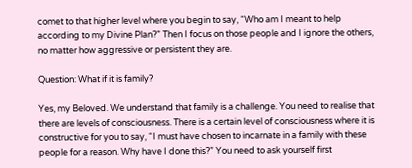comet to that higher level where you begin to say, “Who am I meant to help according to my Divine Plan?” Then I focus on those people and I ignore the others, no matter how aggressive or persistent they are.

Question: What if it is family?

Yes, my Beloved. We understand that family is a challenge. You need to realise that there are levels of consciousness. There is a certain level of consciousness where it is constructive for you to say, “I must have chosen to incarnate in a family with these people for a reason. Why have I done this?” You need to ask yourself first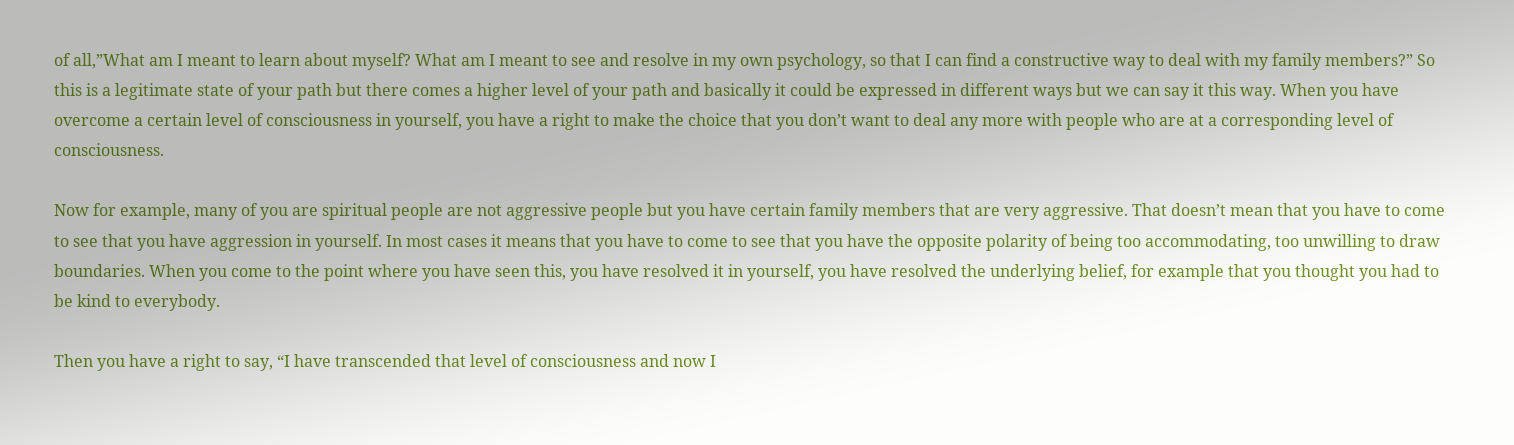of all,”What am I meant to learn about myself? What am I meant to see and resolve in my own psychology, so that I can find a constructive way to deal with my family members?” So this is a legitimate state of your path but there comes a higher level of your path and basically it could be expressed in different ways but we can say it this way. When you have overcome a certain level of consciousness in yourself, you have a right to make the choice that you don’t want to deal any more with people who are at a corresponding level of consciousness.

Now for example, many of you are spiritual people are not aggressive people but you have certain family members that are very aggressive. That doesn’t mean that you have to come to see that you have aggression in yourself. In most cases it means that you have to come to see that you have the opposite polarity of being too accommodating, too unwilling to draw boundaries. When you come to the point where you have seen this, you have resolved it in yourself, you have resolved the underlying belief, for example that you thought you had to be kind to everybody.

Then you have a right to say, “I have transcended that level of consciousness and now I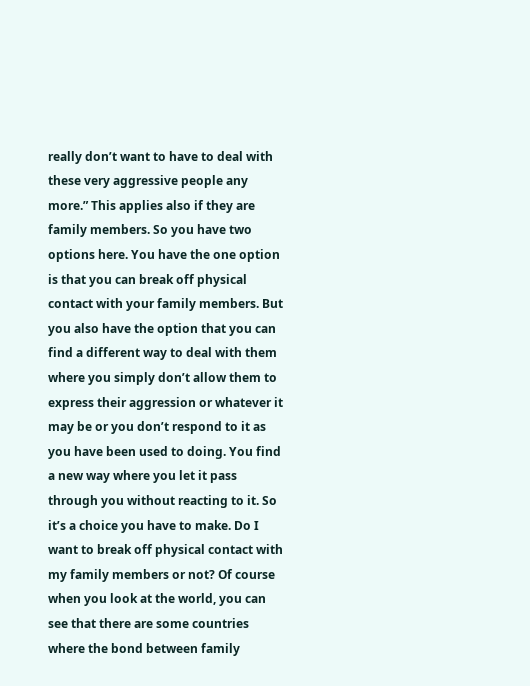really don’t want to have to deal with these very aggressive people any more.” This applies also if they are family members. So you have two options here. You have the one option is that you can break off physical contact with your family members. But you also have the option that you can find a different way to deal with them where you simply don’t allow them to express their aggression or whatever it may be or you don’t respond to it as you have been used to doing. You find a new way where you let it pass through you without reacting to it. So it’s a choice you have to make. Do I want to break off physical contact with my family members or not? Of course when you look at the world, you can see that there are some countries where the bond between family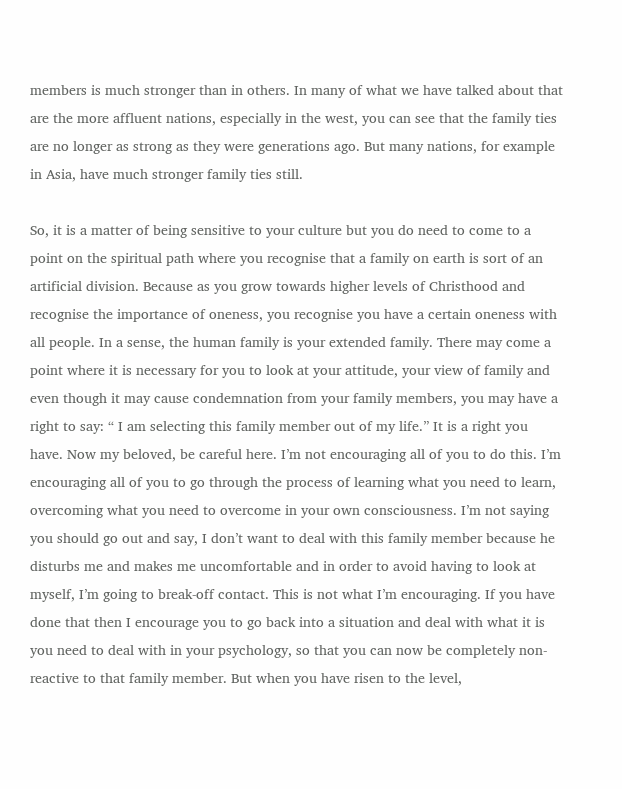members is much stronger than in others. In many of what we have talked about that are the more affluent nations, especially in the west, you can see that the family ties are no longer as strong as they were generations ago. But many nations, for example in Asia, have much stronger family ties still.

So, it is a matter of being sensitive to your culture but you do need to come to a point on the spiritual path where you recognise that a family on earth is sort of an artificial division. Because as you grow towards higher levels of Christhood and recognise the importance of oneness, you recognise you have a certain oneness with all people. In a sense, the human family is your extended family. There may come a point where it is necessary for you to look at your attitude, your view of family and even though it may cause condemnation from your family members, you may have a right to say: “ I am selecting this family member out of my life.” It is a right you have. Now my beloved, be careful here. I’m not encouraging all of you to do this. I’m encouraging all of you to go through the process of learning what you need to learn, overcoming what you need to overcome in your own consciousness. I’m not saying you should go out and say, I don’t want to deal with this family member because he disturbs me and makes me uncomfortable and in order to avoid having to look at myself, I’m going to break-off contact. This is not what I’m encouraging. If you have done that then I encourage you to go back into a situation and deal with what it is you need to deal with in your psychology, so that you can now be completely non-reactive to that family member. But when you have risen to the level,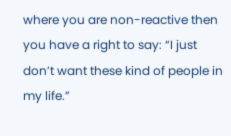where you are non-reactive then you have a right to say: “I just don’t want these kind of people in my life.”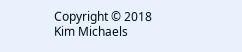Copyright © 2018 Kim Michaels